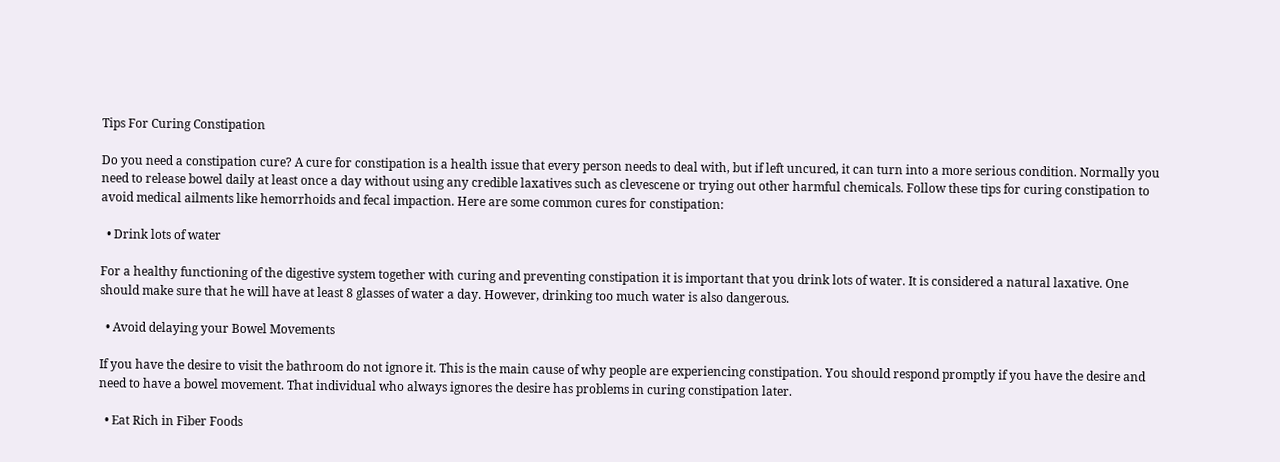Tips For Curing Constipation

Do you need a constipation cure? A cure for constipation is a health issue that every person needs to deal with, but if left uncured, it can turn into a more serious condition. Normally you need to release bowel daily at least once a day without using any credible laxatives such as clevescene or trying out other harmful chemicals. Follow these tips for curing constipation to avoid medical ailments like hemorrhoids and fecal impaction. Here are some common cures for constipation:

  • Drink lots of water

For a healthy functioning of the digestive system together with curing and preventing constipation it is important that you drink lots of water. It is considered a natural laxative. One should make sure that he will have at least 8 glasses of water a day. However, drinking too much water is also dangerous.

  • Avoid delaying your Bowel Movements

If you have the desire to visit the bathroom do not ignore it. This is the main cause of why people are experiencing constipation. You should respond promptly if you have the desire and need to have a bowel movement. That individual who always ignores the desire has problems in curing constipation later.

  • Eat Rich in Fiber Foods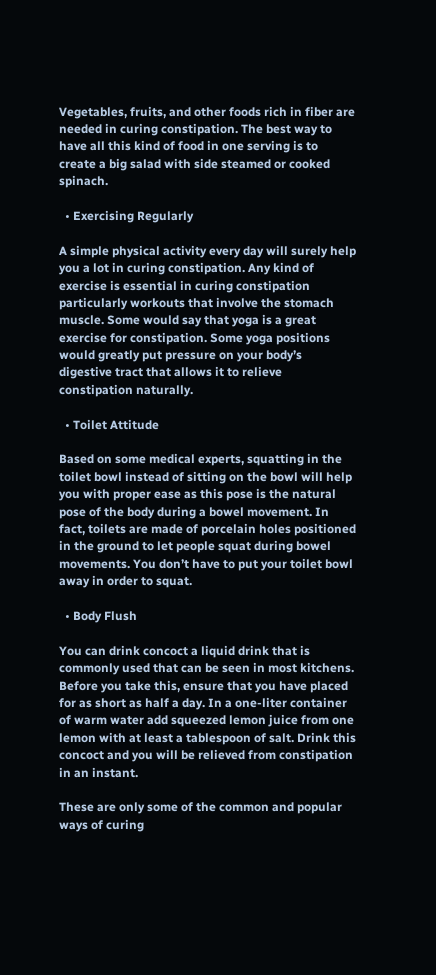Vegetables, fruits, and other foods rich in fiber are needed in curing constipation. The best way to have all this kind of food in one serving is to create a big salad with side steamed or cooked spinach.

  • Exercising Regularly

A simple physical activity every day will surely help you a lot in curing constipation. Any kind of exercise is essential in curing constipation particularly workouts that involve the stomach muscle. Some would say that yoga is a great exercise for constipation. Some yoga positions would greatly put pressure on your body’s digestive tract that allows it to relieve constipation naturally.

  • Toilet Attitude

Based on some medical experts, squatting in the toilet bowl instead of sitting on the bowl will help you with proper ease as this pose is the natural pose of the body during a bowel movement. In fact, toilets are made of porcelain holes positioned in the ground to let people squat during bowel movements. You don’t have to put your toilet bowl away in order to squat.

  • Body Flush

You can drink concoct a liquid drink that is commonly used that can be seen in most kitchens. Before you take this, ensure that you have placed for as short as half a day. In a one-liter container of warm water add squeezed lemon juice from one lemon with at least a tablespoon of salt. Drink this concoct and you will be relieved from constipation in an instant.

These are only some of the common and popular ways of curing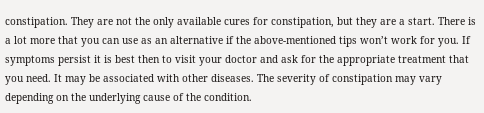constipation. They are not the only available cures for constipation, but they are a start. There is a lot more that you can use as an alternative if the above-mentioned tips won’t work for you. If symptoms persist it is best then to visit your doctor and ask for the appropriate treatment that you need. It may be associated with other diseases. The severity of constipation may vary depending on the underlying cause of the condition.